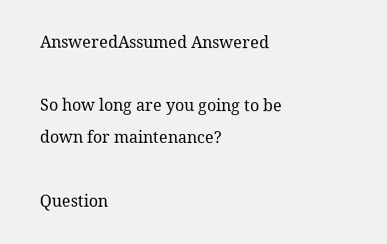AnsweredAssumed Answered

So how long are you going to be down for maintenance?

Question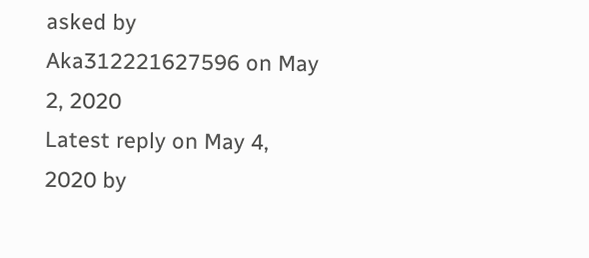asked by Aka312221627596 on May 2, 2020
Latest reply on May 4, 2020 by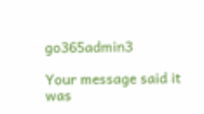go365admin3

Your message said it was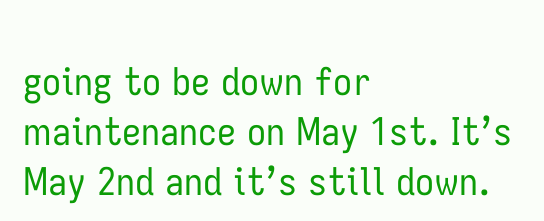going to be down for maintenance on May 1st. It’s May 2nd and it’s still down.